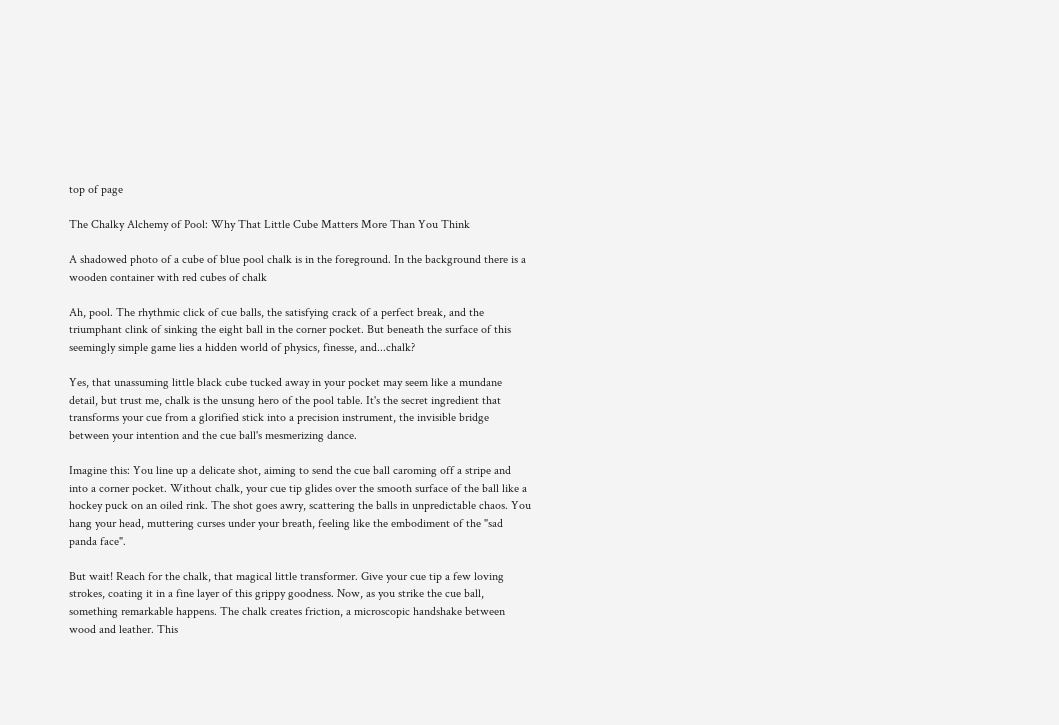top of page

The Chalky Alchemy of Pool: Why That Little Cube Matters More Than You Think

A shadowed photo of a cube of blue pool chalk is in the foreground. In the background there is a wooden container with red cubes of chalk

Ah, pool. The rhythmic click of cue balls, the satisfying crack of a perfect break, and the triumphant clink of sinking the eight ball in the corner pocket. But beneath the surface of this seemingly simple game lies a hidden world of physics, finesse, and...chalk?

Yes, that unassuming little black cube tucked away in your pocket may seem like a mundane detail, but trust me, chalk is the unsung hero of the pool table. It's the secret ingredient that transforms your cue from a glorified stick into a precision instrument, the invisible bridge between your intention and the cue ball's mesmerizing dance.

Imagine this: You line up a delicate shot, aiming to send the cue ball caroming off a stripe and into a corner pocket. Without chalk, your cue tip glides over the smooth surface of the ball like a hockey puck on an oiled rink. The shot goes awry, scattering the balls in unpredictable chaos. You hang your head, muttering curses under your breath, feeling like the embodiment of the "sad panda face".

But wait! Reach for the chalk, that magical little transformer. Give your cue tip a few loving strokes, coating it in a fine layer of this grippy goodness. Now, as you strike the cue ball, something remarkable happens. The chalk creates friction, a microscopic handshake between wood and leather. This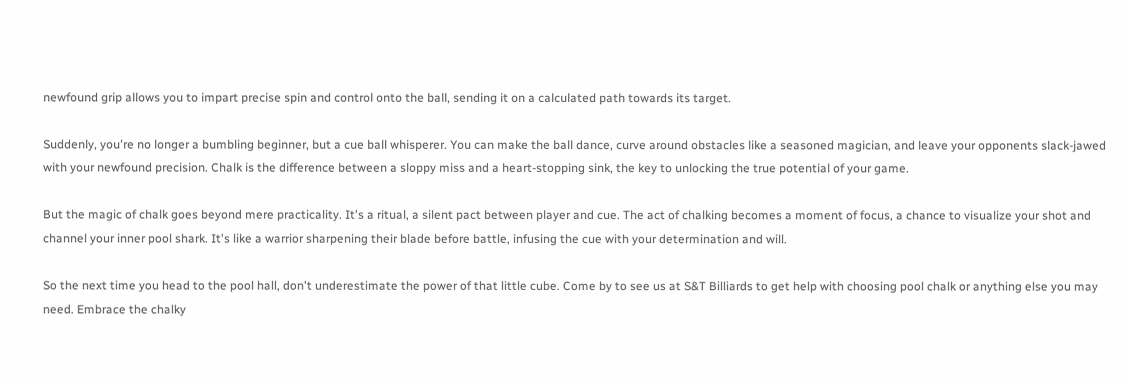newfound grip allows you to impart precise spin and control onto the ball, sending it on a calculated path towards its target.

Suddenly, you're no longer a bumbling beginner, but a cue ball whisperer. You can make the ball dance, curve around obstacles like a seasoned magician, and leave your opponents slack-jawed with your newfound precision. Chalk is the difference between a sloppy miss and a heart-stopping sink, the key to unlocking the true potential of your game.

But the magic of chalk goes beyond mere practicality. It's a ritual, a silent pact between player and cue. The act of chalking becomes a moment of focus, a chance to visualize your shot and channel your inner pool shark. It's like a warrior sharpening their blade before battle, infusing the cue with your determination and will.

So the next time you head to the pool hall, don't underestimate the power of that little cube. Come by to see us at S&T Billiards to get help with choosing pool chalk or anything else you may need. Embrace the chalky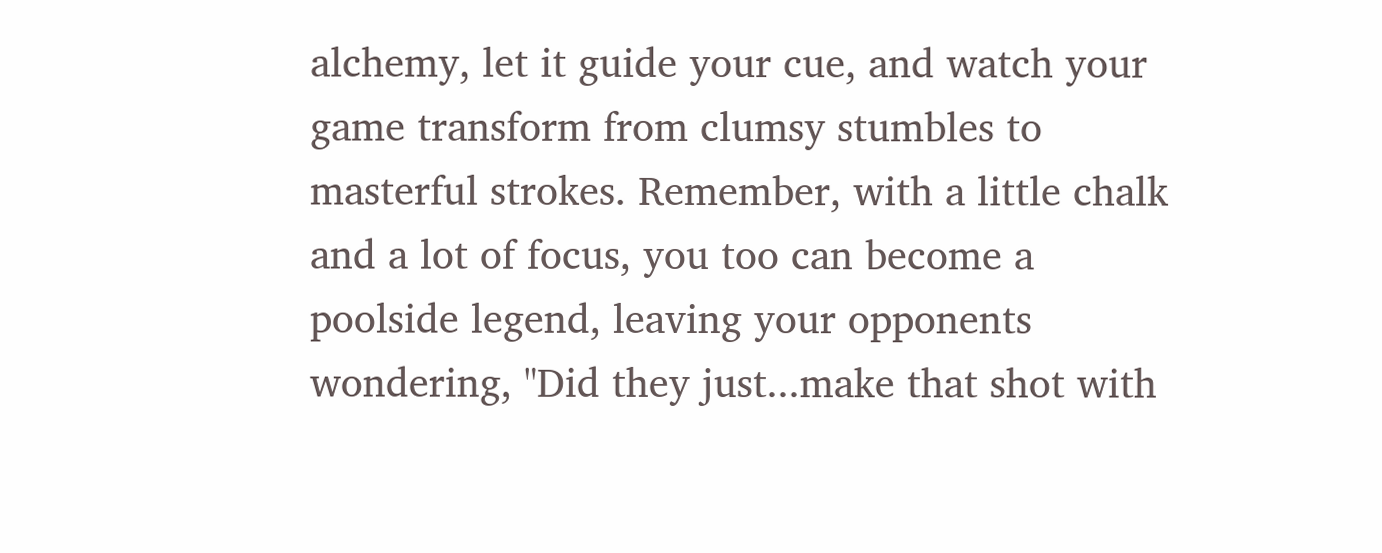alchemy, let it guide your cue, and watch your game transform from clumsy stumbles to masterful strokes. Remember, with a little chalk and a lot of focus, you too can become a poolside legend, leaving your opponents wondering, "Did they just...make that shot with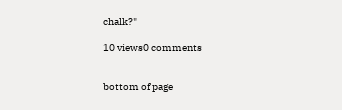chalk?"

10 views0 comments


bottom of page